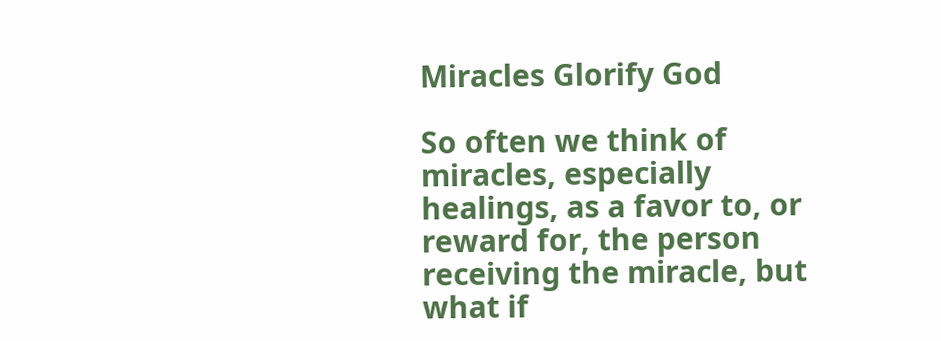Miracles Glorify God

So often we think of miracles, especially healings, as a favor to, or reward for, the person receiving the miracle, but what if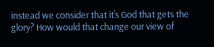instead we consider that it’s God that gets the glory? How would that change our view of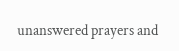unanswered prayers and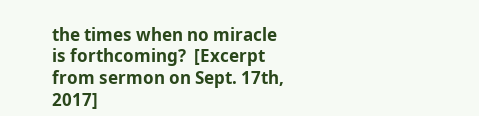the times when no miracle is forthcoming?  [Excerpt from sermon on Sept. 17th, 2017]